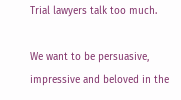Trial lawyers talk too much.

We want to be persuasive, impressive and beloved in the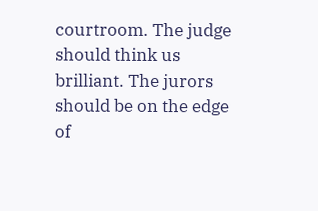courtroom. The judge should think us brilliant. The jurors should be on the edge of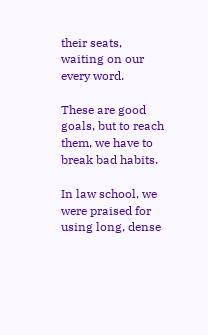their seats, waiting on our every word.

These are good goals, but to reach them, we have to break bad habits.

In law school, we were praised for using long, dense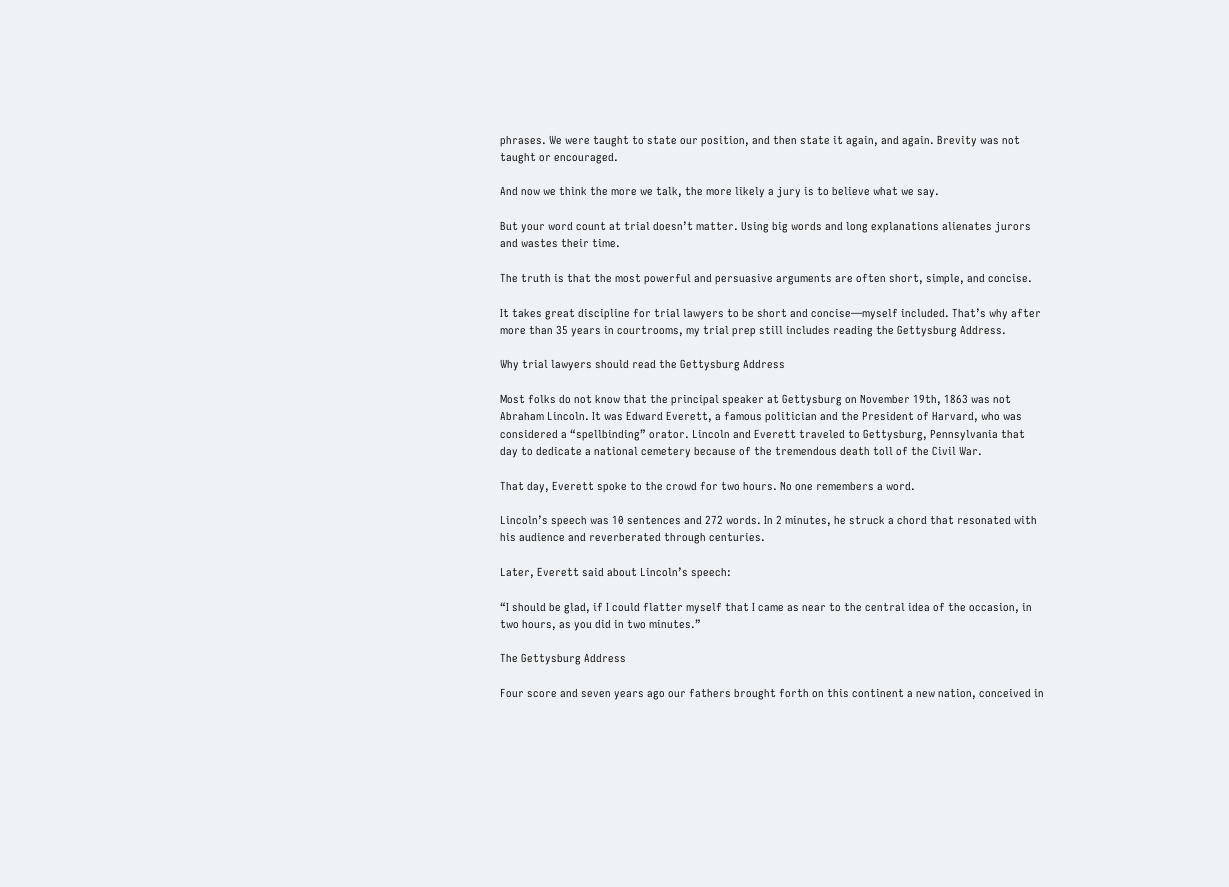phrases. We were taught to state our position, and then state it again, and again. Brevity was not taught or encouraged.

And now we think the more we talk, the more likely a jury is to believe what we say.

But your word count at trial doesn’t matter. Using big words and long explanations alienates jurors and wastes their time.

The truth is that the most powerful and persuasive arguments are often short, simple, and concise.

It takes great discipline for trial lawyers to be short and concise—myself included. That’s why after more than 35 years in courtrooms, my trial prep still includes reading the Gettysburg Address.

Why trial lawyers should read the Gettysburg Address

Most folks do not know that the principal speaker at Gettysburg on November 19th, 1863 was not Abraham Lincoln. It was Edward Everett, a famous politician and the President of Harvard, who was considered a “spellbinding” orator. Lincoln and Everett traveled to Gettysburg, Pennsylvania that day to dedicate a national cemetery because of the tremendous death toll of the Civil War.

That day, Everett spoke to the crowd for two hours. No one remembers a word.

Lincoln’s speech was 10 sentences and 272 words. In 2 minutes, he struck a chord that resonated with his audience and reverberated through centuries.

Later, Everett said about Lincoln’s speech:

“I should be glad, if I could flatter myself that I came as near to the central idea of the occasion, in two hours, as you did in two minutes.”

The Gettysburg Address

Four score and seven years ago our fathers brought forth on this continent a new nation, conceived in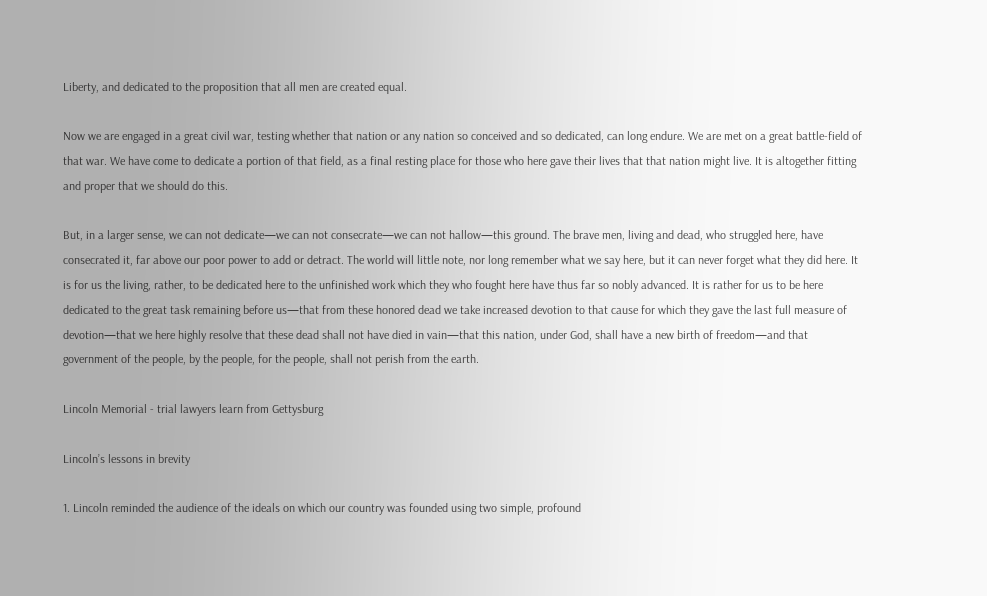Liberty, and dedicated to the proposition that all men are created equal.

Now we are engaged in a great civil war, testing whether that nation or any nation so conceived and so dedicated, can long endure. We are met on a great battle-field of that war. We have come to dedicate a portion of that field, as a final resting place for those who here gave their lives that that nation might live. It is altogether fitting and proper that we should do this.

But, in a larger sense, we can not dedicate—we can not consecrate—we can not hallow—this ground. The brave men, living and dead, who struggled here, have consecrated it, far above our poor power to add or detract. The world will little note, nor long remember what we say here, but it can never forget what they did here. It is for us the living, rather, to be dedicated here to the unfinished work which they who fought here have thus far so nobly advanced. It is rather for us to be here dedicated to the great task remaining before us—that from these honored dead we take increased devotion to that cause for which they gave the last full measure of devotion—that we here highly resolve that these dead shall not have died in vain—that this nation, under God, shall have a new birth of freedom—and that government of the people, by the people, for the people, shall not perish from the earth.

Lincoln Memorial - trial lawyers learn from Gettysburg

Lincoln’s lessons in brevity

1. Lincoln reminded the audience of the ideals on which our country was founded using two simple, profound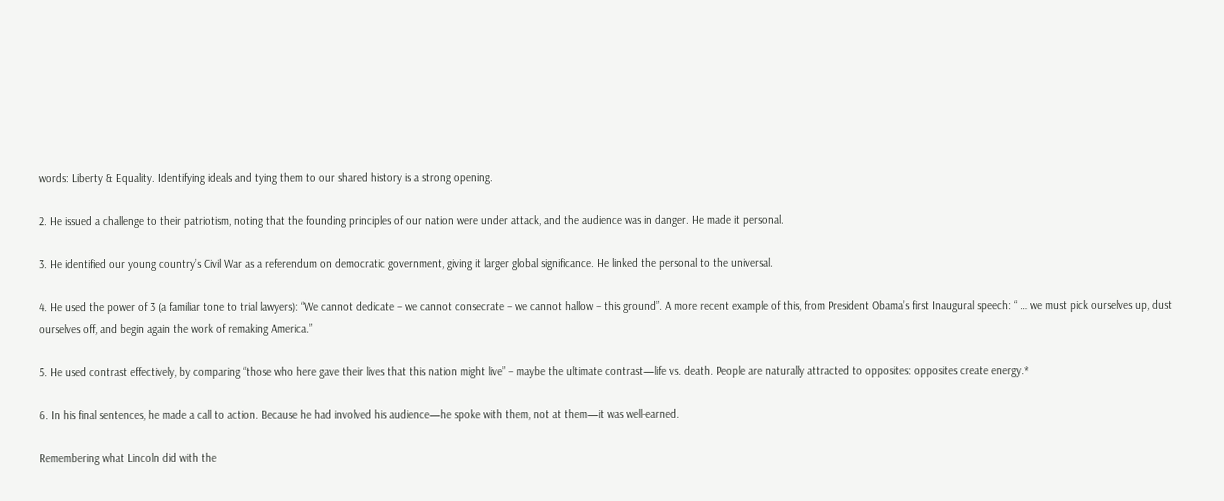words: Liberty & Equality. Identifying ideals and tying them to our shared history is a strong opening.

2. He issued a challenge to their patriotism, noting that the founding principles of our nation were under attack, and the audience was in danger. He made it personal.

3. He identified our young country’s Civil War as a referendum on democratic government, giving it larger global significance. He linked the personal to the universal.

4. He used the power of 3 (a familiar tone to trial lawyers): “We cannot dedicate – we cannot consecrate – we cannot hallow – this ground”. A more recent example of this, from President Obama’s first Inaugural speech: “ … we must pick ourselves up, dust ourselves off, and begin again the work of remaking America.”

5. He used contrast effectively, by comparing “those who here gave their lives that this nation might live” – maybe the ultimate contrast—life vs. death. People are naturally attracted to opposites: opposites create energy.*

6. In his final sentences, he made a call to action. Because he had involved his audience—he spoke with them, not at them—it was well-earned.

Remembering what Lincoln did with the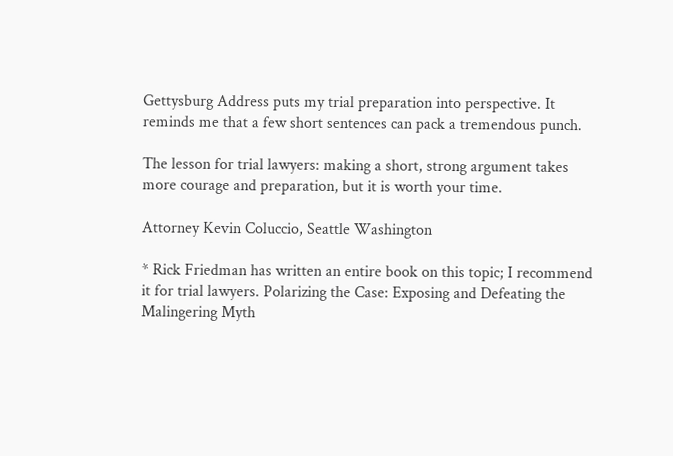Gettysburg Address puts my trial preparation into perspective. It reminds me that a few short sentences can pack a tremendous punch.

The lesson for trial lawyers: making a short, strong argument takes more courage and preparation, but it is worth your time.

Attorney Kevin Coluccio, Seattle Washington

* Rick Friedman has written an entire book on this topic; I recommend it for trial lawyers. Polarizing the Case: Exposing and Defeating the Malingering Myth